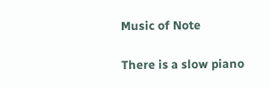Music of Note

There is a slow piano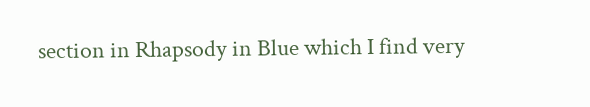section in Rhapsody in Blue which I find very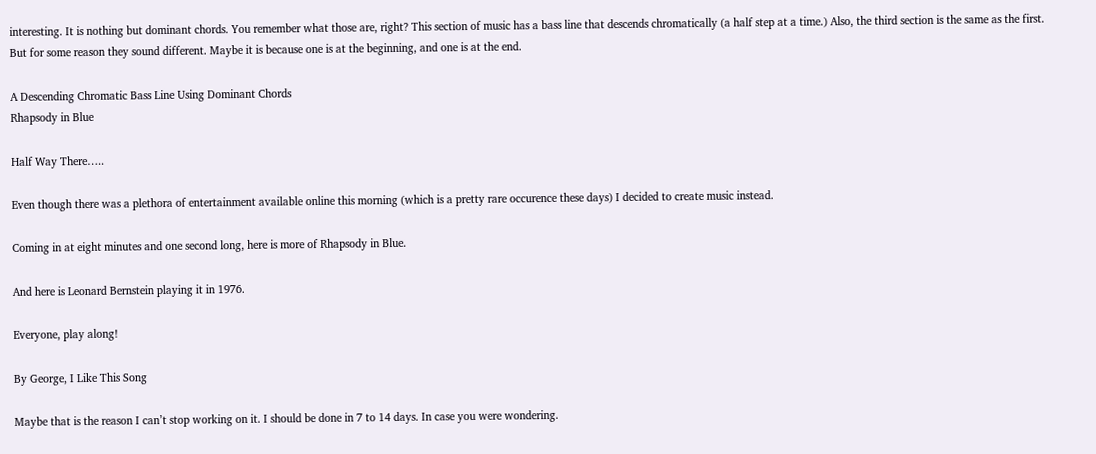interesting. It is nothing but dominant chords. You remember what those are, right? This section of music has a bass line that descends chromatically (a half step at a time.) Also, the third section is the same as the first. But for some reason they sound different. Maybe it is because one is at the beginning, and one is at the end.

A Descending Chromatic Bass Line Using Dominant Chords
Rhapsody in Blue

Half Way There…..

Even though there was a plethora of entertainment available online this morning (which is a pretty rare occurence these days) I decided to create music instead.

Coming in at eight minutes and one second long, here is more of Rhapsody in Blue.

And here is Leonard Bernstein playing it in 1976.

Everyone, play along!

By George, I Like This Song

Maybe that is the reason I can’t stop working on it. I should be done in 7 to 14 days. In case you were wondering.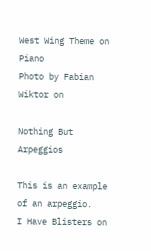West Wing Theme on Piano
Photo by Fabian Wiktor on

Nothing But Arpeggios

This is an example of an arpeggio.
I Have Blisters on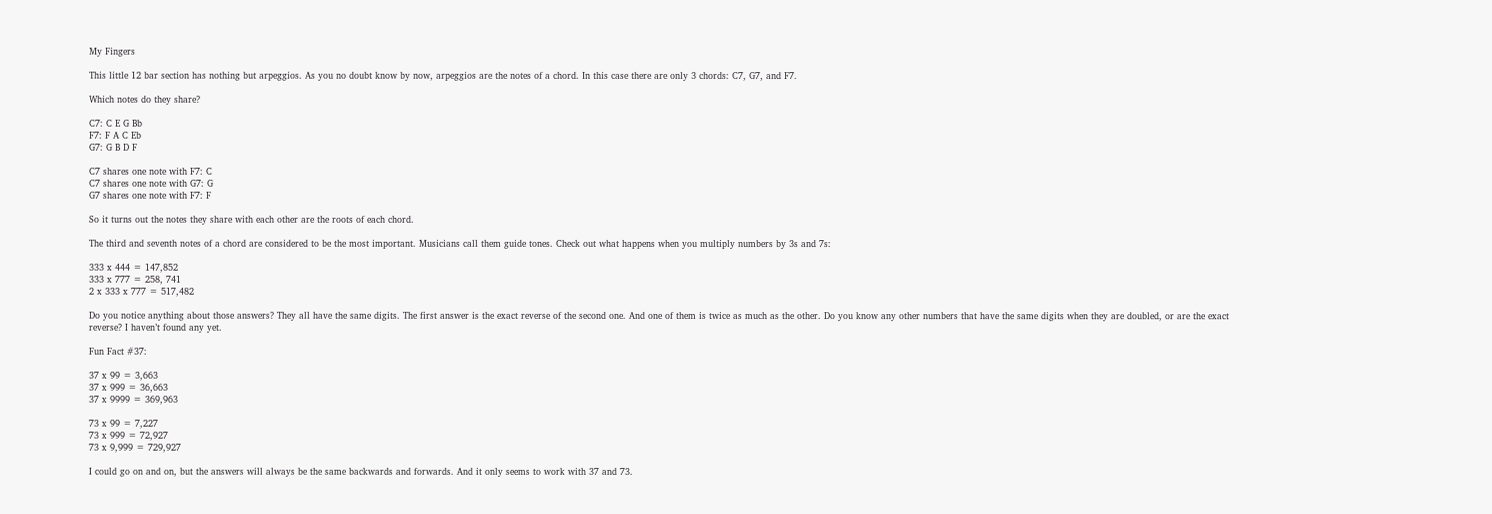My Fingers

This little 12 bar section has nothing but arpeggios. As you no doubt know by now, arpeggios are the notes of a chord. In this case there are only 3 chords: C7, G7, and F7.

Which notes do they share?

C7: C E G Bb
F7: F A C Eb
G7: G B D F

C7 shares one note with F7: C
C7 shares one note with G7: G
G7 shares one note with F7: F

So it turns out the notes they share with each other are the roots of each chord.

The third and seventh notes of a chord are considered to be the most important. Musicians call them guide tones. Check out what happens when you multiply numbers by 3s and 7s:

333 x 444 = 147,852
333 x 777 = 258, 741
2 x 333 x 777 = 517,482

Do you notice anything about those answers? They all have the same digits. The first answer is the exact reverse of the second one. And one of them is twice as much as the other. Do you know any other numbers that have the same digits when they are doubled, or are the exact reverse? I haven’t found any yet.

Fun Fact #37:

37 x 99 = 3,663
37 x 999 = 36,663
37 x 9999 = 369,963

73 x 99 = 7,227
73 x 999 = 72,927
73 x 9,999 = 729,927

I could go on and on, but the answers will always be the same backwards and forwards. And it only seems to work with 37 and 73.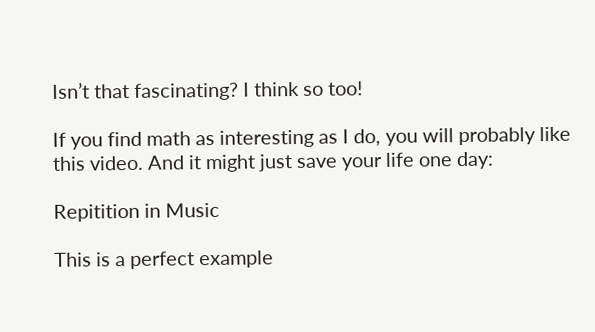Isn’t that fascinating? I think so too!

If you find math as interesting as I do, you will probably like this video. And it might just save your life one day:

Repitition in Music

This is a perfect example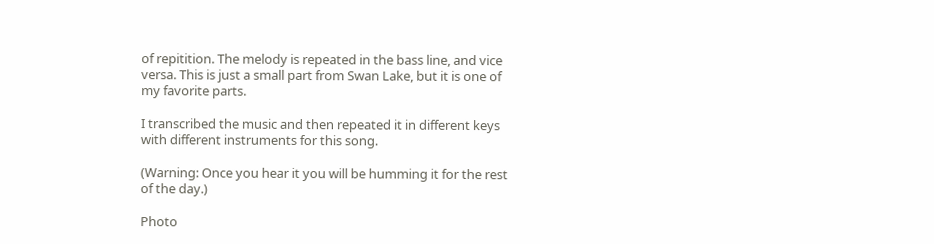of repitition. The melody is repeated in the bass line, and vice versa. This is just a small part from Swan Lake, but it is one of my favorite parts.

I transcribed the music and then repeated it in different keys with different instruments for this song.

(Warning: Once you hear it you will be humming it for the rest of the day.)

Photo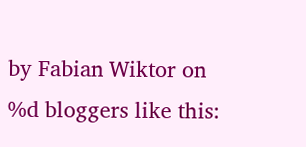by Fabian Wiktor on
%d bloggers like this: